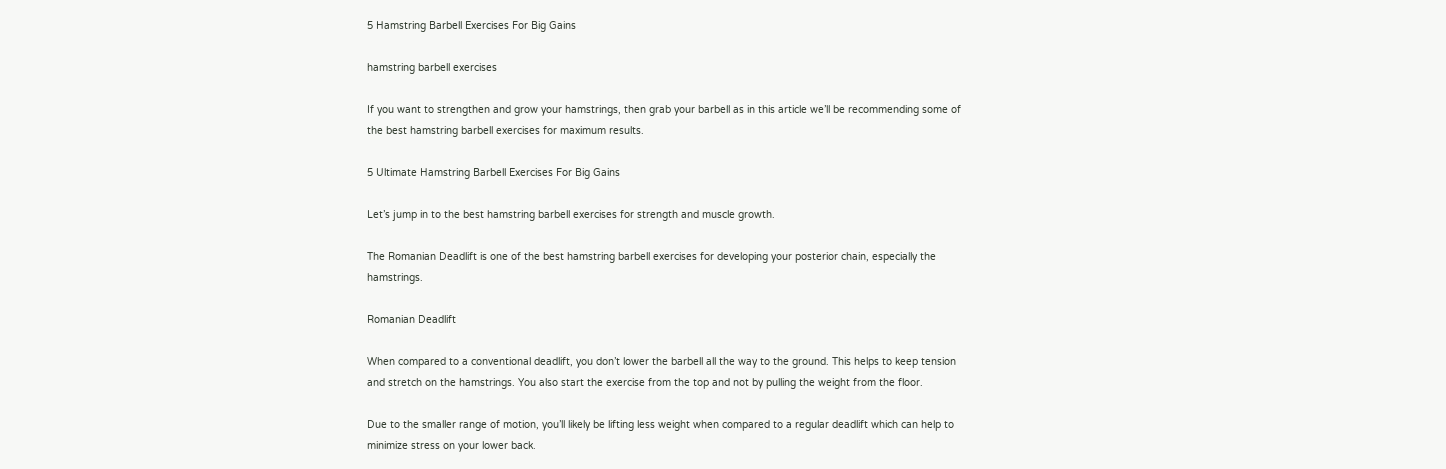5 Hamstring Barbell Exercises For Big Gains

hamstring barbell exercises

If you want to strengthen and grow your hamstrings, then grab your barbell as in this article we’ll be recommending some of the best hamstring barbell exercises for maximum results.

5 Ultimate Hamstring Barbell Exercises For Big Gains

Let’s jump in to the best hamstring barbell exercises for strength and muscle growth.

The Romanian Deadlift is one of the best hamstring barbell exercises for developing your posterior chain, especially the hamstrings.

Romanian Deadlift

When compared to a conventional deadlift, you don’t lower the barbell all the way to the ground. This helps to keep tension and stretch on the hamstrings. You also start the exercise from the top and not by pulling the weight from the floor.

Due to the smaller range of motion, you’ll likely be lifting less weight when compared to a regular deadlift which can help to minimize stress on your lower back.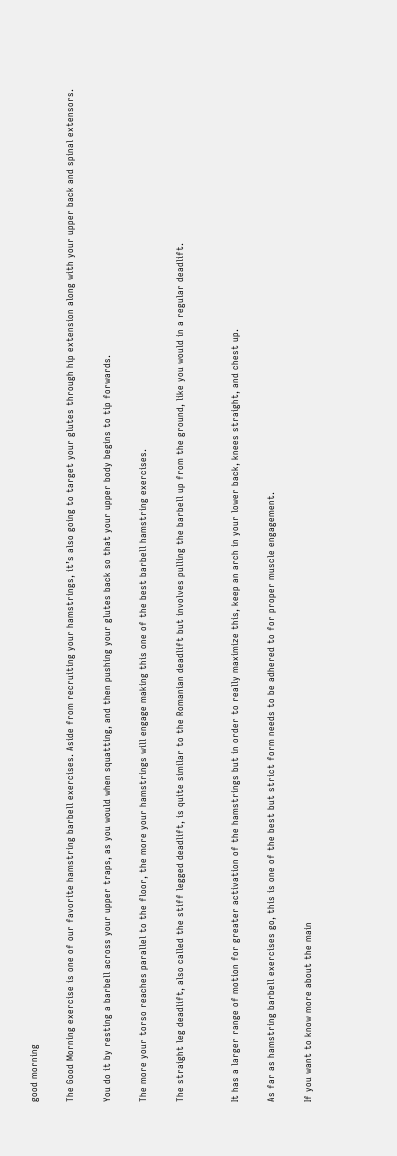good morning

The Good Morning exercise is one of our favorite hamstring barbell exercises. Aside from recruiting your hamstrings, it’s also going to target your glutes through hip extension along with your upper back and spinal extensors.

You do it by resting a barbell across your upper traps, as you would when squatting, and then pushing your glutes back so that your upper body begins to tip forwards.

The more your torso reaches parallel to the floor, the more your hamstrings will engage making this one of the best barbell hamstring exercises.

The straight leg deadlift, also called the stiff legged deadlift, is quite similar to the Romanian deadlift but involves pulling the barbell up from the ground, like you would in a regular deadlift.


It has a larger range of motion for greater activation of the hamstrings but in order to really maximize this, keep an arch in your lower back, knees straight, and chest up.

As far as hamstring barbell exercises go, this is one of the best but strict form needs to be adhered to for proper muscle engagement.

If you want to know more about the main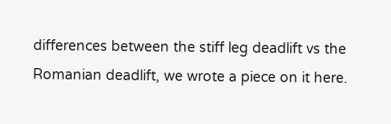differences between the stiff leg deadlift vs the Romanian deadlift, we wrote a piece on it here.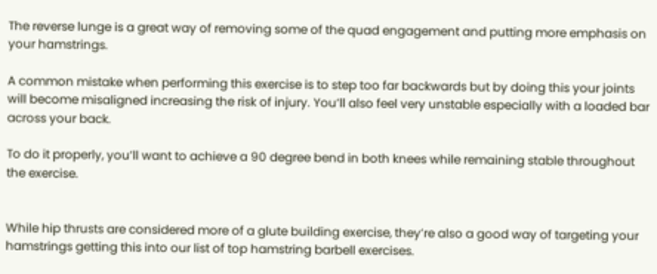The reverse lunge is a great way of removing some of the quad engagement and putting more emphasis on your hamstrings.

A common mistake when performing this exercise is to step too far backwards but by doing this your joints will become misaligned increasing the risk of injury. You’ll also feel very unstable especially with a loaded bar across your back.

To do it properly, you’ll want to achieve a 90 degree bend in both knees while remaining stable throughout the exercise.


While hip thrusts are considered more of a glute building exercise, they’re also a good way of targeting your hamstrings getting this into our list of top hamstring barbell exercises.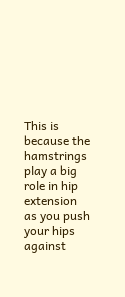This is because the hamstrings play a big role in hip extension as you push your hips against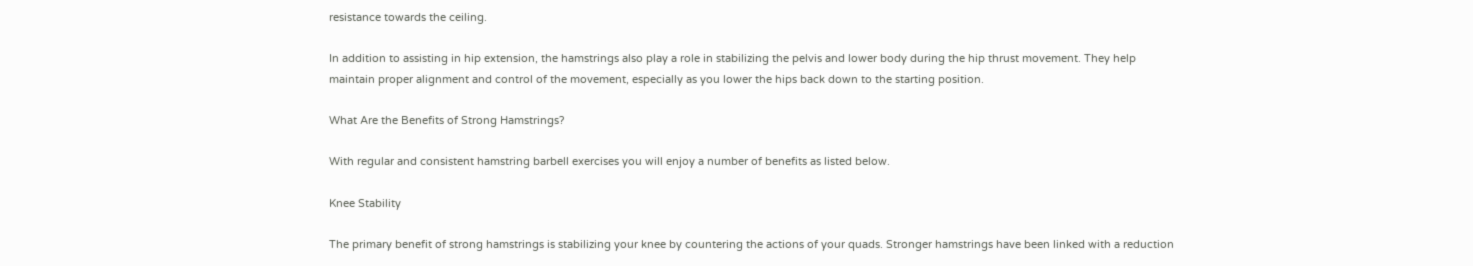resistance towards the ceiling.

In addition to assisting in hip extension, the hamstrings also play a role in stabilizing the pelvis and lower body during the hip thrust movement. They help maintain proper alignment and control of the movement, especially as you lower the hips back down to the starting position.

What Are the Benefits of Strong Hamstrings?

With regular and consistent hamstring barbell exercises you will enjoy a number of benefits as listed below.

Knee Stability

The primary benefit of strong hamstrings is stabilizing your knee by countering the actions of your quads. Stronger hamstrings have been linked with a reduction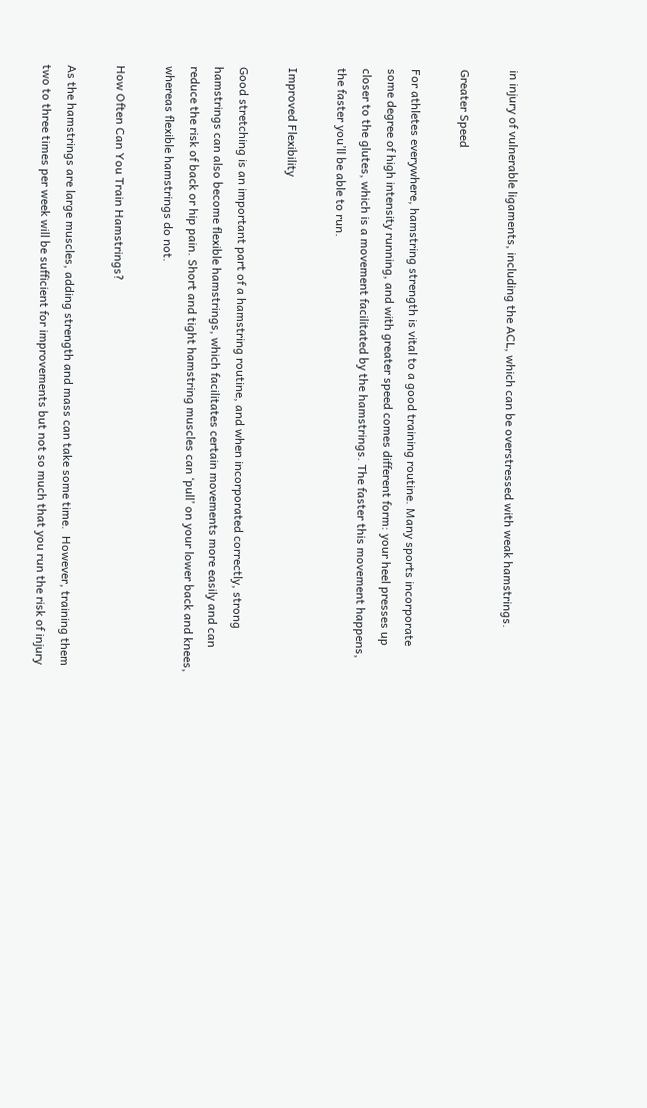in injury of vulnerable ligaments, including the ACL, which can be overstressed with weak hamstrings.

Greater Speed

For athletes everywhere, hamstring strength is vital to a good training routine. Many sports incorporate some degree of high intensity running, and with greater speed comes different form: your heel presses up closer to the glutes, which is a movement facilitated by the hamstrings. The faster this movement happens, the faster you’ll be able to run.

Improved Flexibility

Good stretching is an important part of a hamstring routine, and when incorporated correctly, strong hamstrings can also become flexible hamstrings, which facilitates certain movements more easily and can reduce the risk of back or hip pain. Short and tight hamstring muscles can ‘pull’ on your lower back and knees, whereas flexible hamstrings do not.

How Often Can You Train Hamstrings?

As the hamstrings are large muscles, adding strength and mass can take some time.  However, training them two to three times per week will be sufficient for improvements but not so much that you run the risk of injury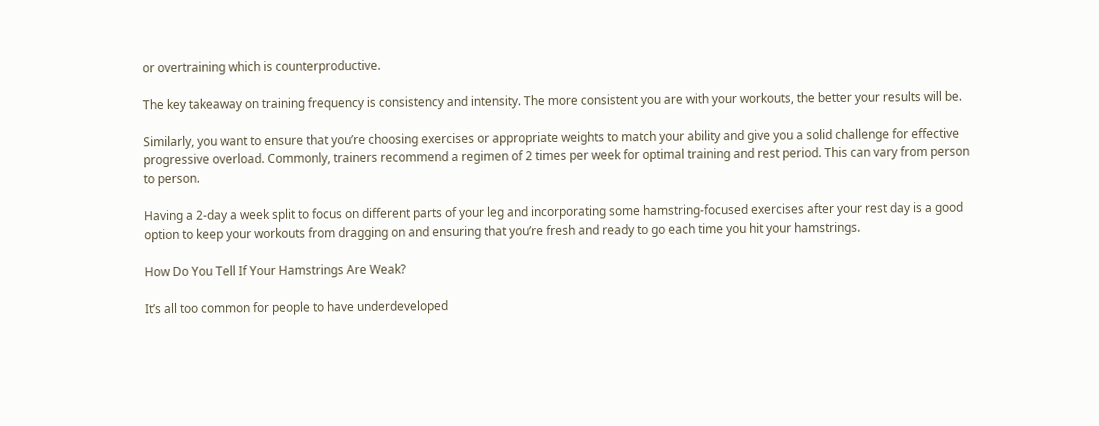or overtraining which is counterproductive.

The key takeaway on training frequency is consistency and intensity. The more consistent you are with your workouts, the better your results will be.

Similarly, you want to ensure that you’re choosing exercises or appropriate weights to match your ability and give you a solid challenge for effective progressive overload. Commonly, trainers recommend a regimen of 2 times per week for optimal training and rest period. This can vary from person to person.

Having a 2-day a week split to focus on different parts of your leg and incorporating some hamstring-focused exercises after your rest day is a good option to keep your workouts from dragging on and ensuring that you’re fresh and ready to go each time you hit your hamstrings.

How Do You Tell If Your Hamstrings Are Weak?

It’s all too common for people to have underdeveloped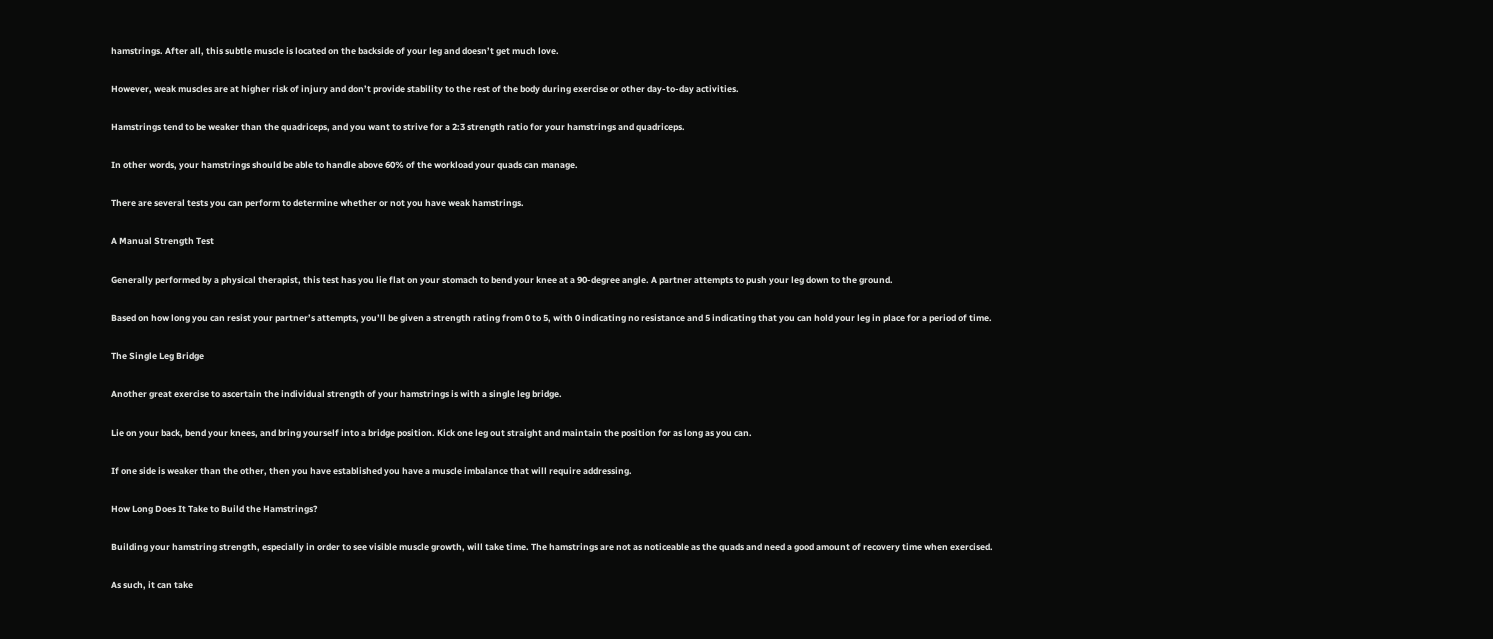hamstrings. After all, this subtle muscle is located on the backside of your leg and doesn’t get much love.

However, weak muscles are at higher risk of injury and don’t provide stability to the rest of the body during exercise or other day-to-day activities.

Hamstrings tend to be weaker than the quadriceps, and you want to strive for a 2:3 strength ratio for your hamstrings and quadriceps.

In other words, your hamstrings should be able to handle above 60% of the workload your quads can manage.

There are several tests you can perform to determine whether or not you have weak hamstrings.

A Manual Strength Test

Generally performed by a physical therapist, this test has you lie flat on your stomach to bend your knee at a 90-degree angle. A partner attempts to push your leg down to the ground.

Based on how long you can resist your partner’s attempts, you’ll be given a strength rating from 0 to 5, with 0 indicating no resistance and 5 indicating that you can hold your leg in place for a period of time.

The Single Leg Bridge

Another great exercise to ascertain the individual strength of your hamstrings is with a single leg bridge.

Lie on your back, bend your knees, and bring yourself into a bridge position. Kick one leg out straight and maintain the position for as long as you can.

If one side is weaker than the other, then you have established you have a muscle imbalance that will require addressing.

How Long Does It Take to Build the Hamstrings?

Building your hamstring strength, especially in order to see visible muscle growth, will take time. The hamstrings are not as noticeable as the quads and need a good amount of recovery time when exercised.

As such, it can take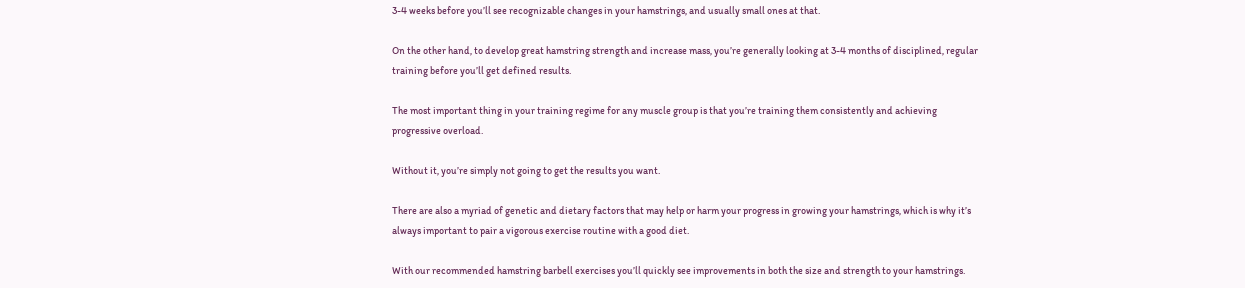3-4 weeks before you’ll see recognizable changes in your hamstrings, and usually small ones at that.

On the other hand, to develop great hamstring strength and increase mass, you’re generally looking at 3-4 months of disciplined, regular training before you’ll get defined results.

The most important thing in your training regime for any muscle group is that you’re training them consistently and achieving progressive overload.

Without it, you’re simply not going to get the results you want.

There are also a myriad of genetic and dietary factors that may help or harm your progress in growing your hamstrings, which is why it’s always important to pair a vigorous exercise routine with a good diet.

With our recommended hamstring barbell exercises you’ll quickly see improvements in both the size and strength to your hamstrings.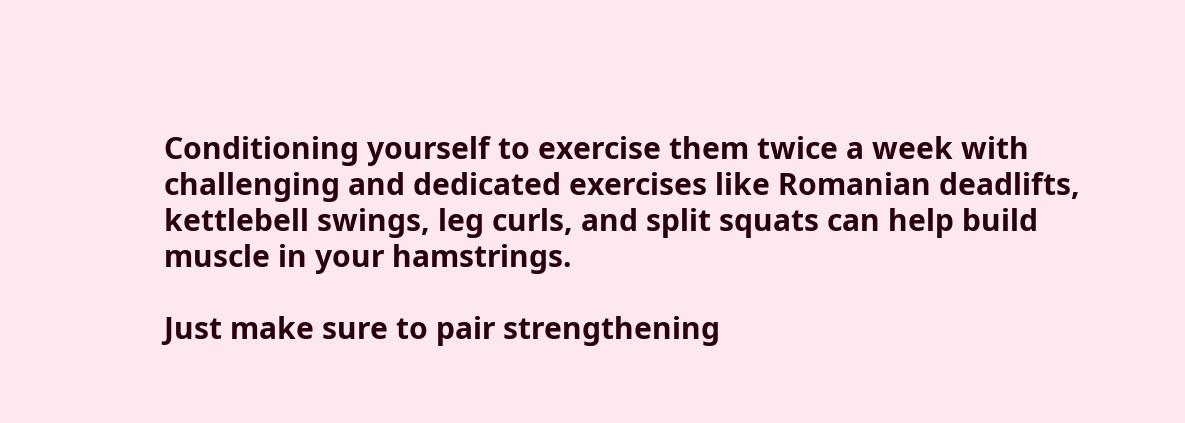Conditioning yourself to exercise them twice a week with challenging and dedicated exercises like Romanian deadlifts, kettlebell swings, leg curls, and split squats can help build muscle in your hamstrings.

Just make sure to pair strengthening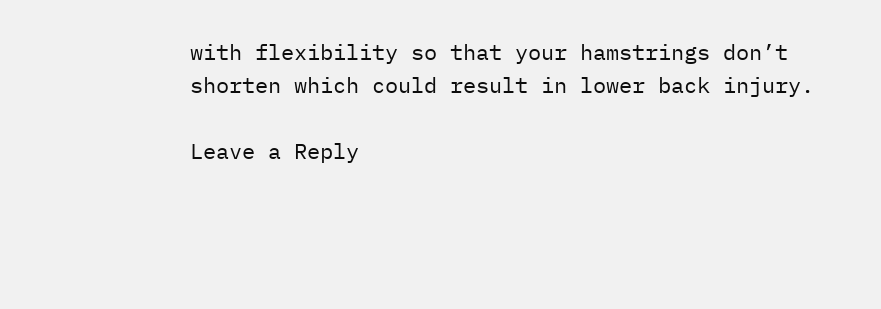with flexibility so that your hamstrings don’t shorten which could result in lower back injury.

Leave a Reply